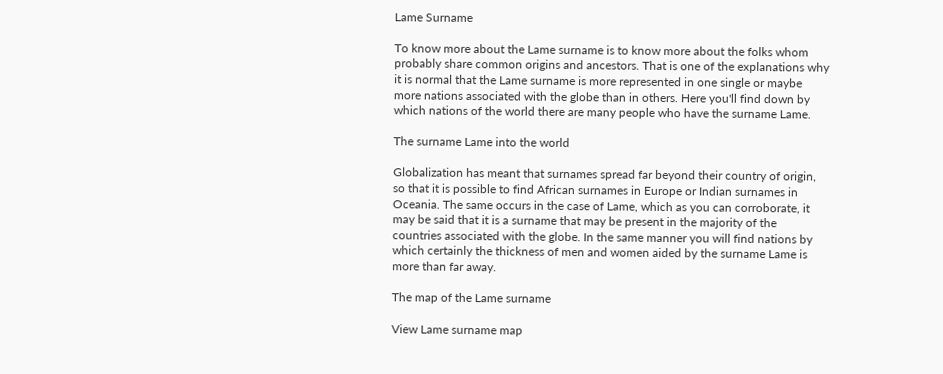Lame Surname

To know more about the Lame surname is to know more about the folks whom probably share common origins and ancestors. That is one of the explanations why it is normal that the Lame surname is more represented in one single or maybe more nations associated with the globe than in others. Here you'll find down by which nations of the world there are many people who have the surname Lame.

The surname Lame into the world

Globalization has meant that surnames spread far beyond their country of origin, so that it is possible to find African surnames in Europe or Indian surnames in Oceania. The same occurs in the case of Lame, which as you can corroborate, it may be said that it is a surname that may be present in the majority of the countries associated with the globe. In the same manner you will find nations by which certainly the thickness of men and women aided by the surname Lame is more than far away.

The map of the Lame surname

View Lame surname map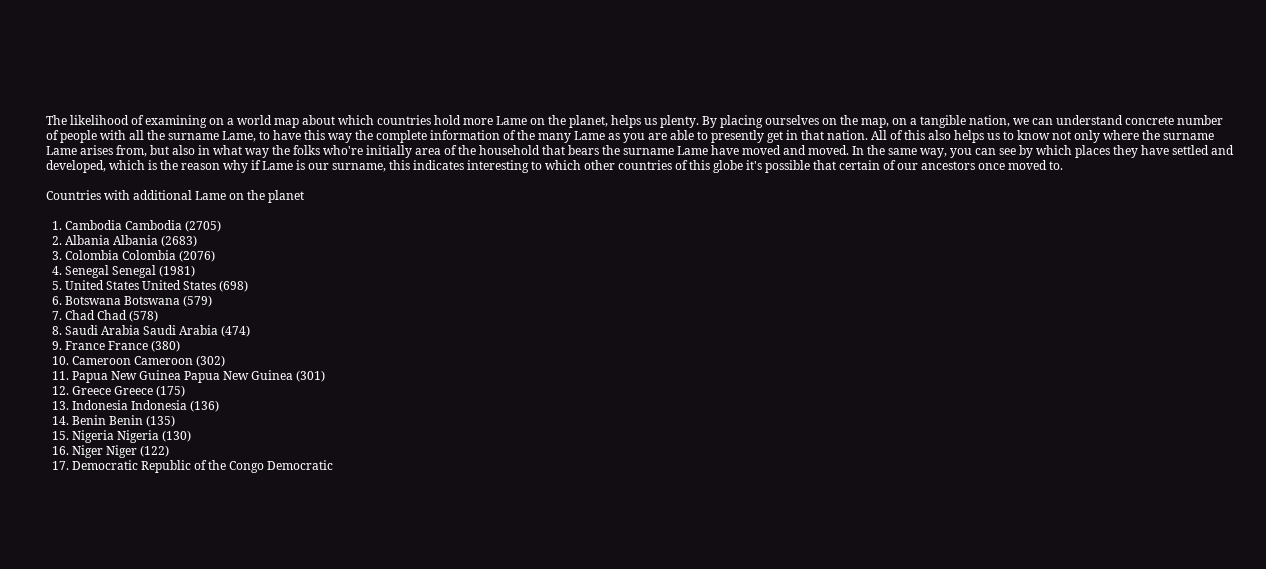The likelihood of examining on a world map about which countries hold more Lame on the planet, helps us plenty. By placing ourselves on the map, on a tangible nation, we can understand concrete number of people with all the surname Lame, to have this way the complete information of the many Lame as you are able to presently get in that nation. All of this also helps us to know not only where the surname Lame arises from, but also in what way the folks who're initially area of the household that bears the surname Lame have moved and moved. In the same way, you can see by which places they have settled and developed, which is the reason why if Lame is our surname, this indicates interesting to which other countries of this globe it's possible that certain of our ancestors once moved to.

Countries with additional Lame on the planet

  1. Cambodia Cambodia (2705)
  2. Albania Albania (2683)
  3. Colombia Colombia (2076)
  4. Senegal Senegal (1981)
  5. United States United States (698)
  6. Botswana Botswana (579)
  7. Chad Chad (578)
  8. Saudi Arabia Saudi Arabia (474)
  9. France France (380)
  10. Cameroon Cameroon (302)
  11. Papua New Guinea Papua New Guinea (301)
  12. Greece Greece (175)
  13. Indonesia Indonesia (136)
  14. Benin Benin (135)
  15. Nigeria Nigeria (130)
  16. Niger Niger (122)
  17. Democratic Republic of the Congo Democratic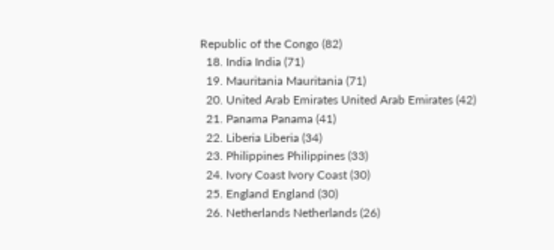Republic of the Congo (82)
  18. India India (71)
  19. Mauritania Mauritania (71)
  20. United Arab Emirates United Arab Emirates (42)
  21. Panama Panama (41)
  22. Liberia Liberia (34)
  23. Philippines Philippines (33)
  24. Ivory Coast Ivory Coast (30)
  25. England England (30)
  26. Netherlands Netherlands (26)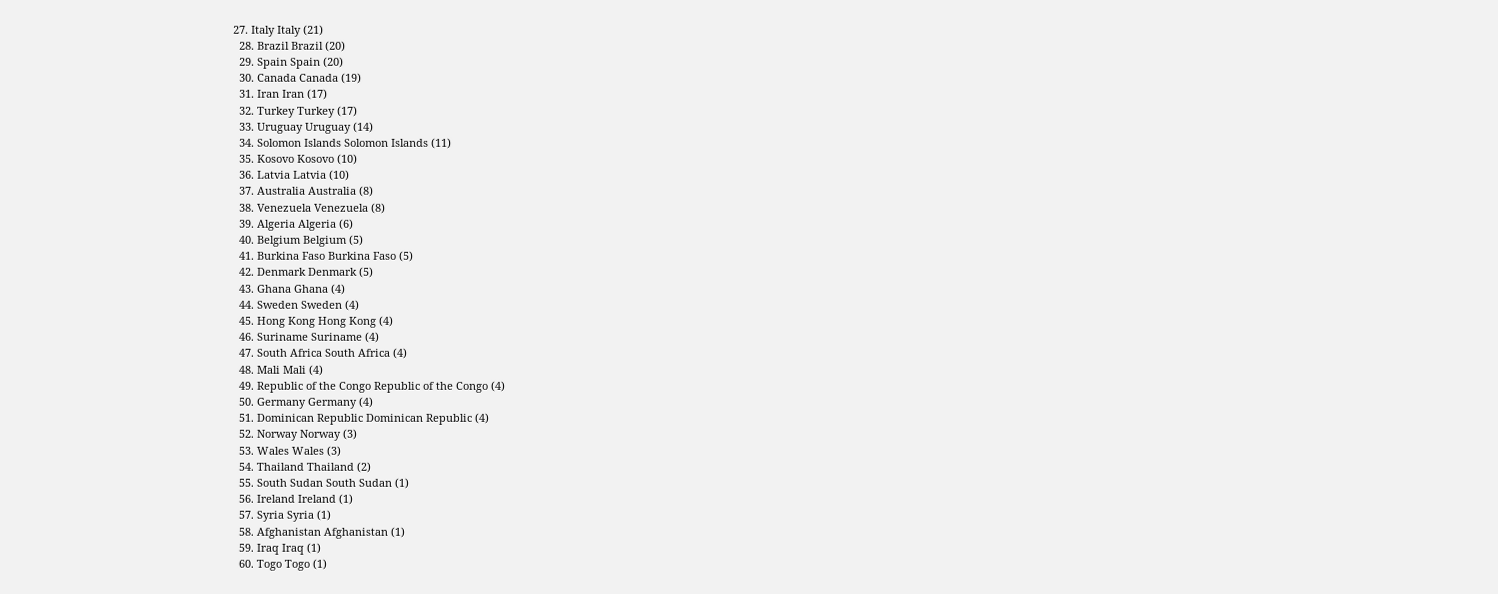27. Italy Italy (21)
  28. Brazil Brazil (20)
  29. Spain Spain (20)
  30. Canada Canada (19)
  31. Iran Iran (17)
  32. Turkey Turkey (17)
  33. Uruguay Uruguay (14)
  34. Solomon Islands Solomon Islands (11)
  35. Kosovo Kosovo (10)
  36. Latvia Latvia (10)
  37. Australia Australia (8)
  38. Venezuela Venezuela (8)
  39. Algeria Algeria (6)
  40. Belgium Belgium (5)
  41. Burkina Faso Burkina Faso (5)
  42. Denmark Denmark (5)
  43. Ghana Ghana (4)
  44. Sweden Sweden (4)
  45. Hong Kong Hong Kong (4)
  46. Suriname Suriname (4)
  47. South Africa South Africa (4)
  48. Mali Mali (4)
  49. Republic of the Congo Republic of the Congo (4)
  50. Germany Germany (4)
  51. Dominican Republic Dominican Republic (4)
  52. Norway Norway (3)
  53. Wales Wales (3)
  54. Thailand Thailand (2)
  55. South Sudan South Sudan (1)
  56. Ireland Ireland (1)
  57. Syria Syria (1)
  58. Afghanistan Afghanistan (1)
  59. Iraq Iraq (1)
  60. Togo Togo (1)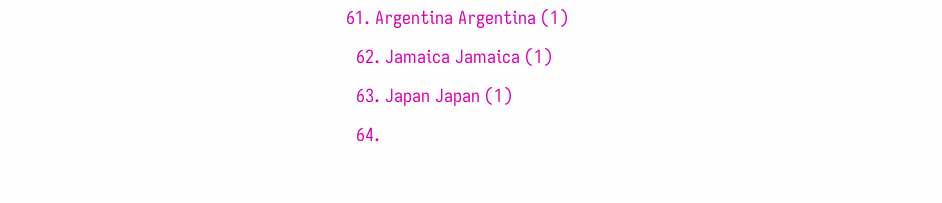61. Argentina Argentina (1)
  62. Jamaica Jamaica (1)
  63. Japan Japan (1)
  64.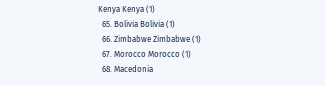Kenya Kenya (1)
  65. Bolivia Bolivia (1)
  66. Zimbabwe Zimbabwe (1)
  67. Morocco Morocco (1)
  68. Macedonia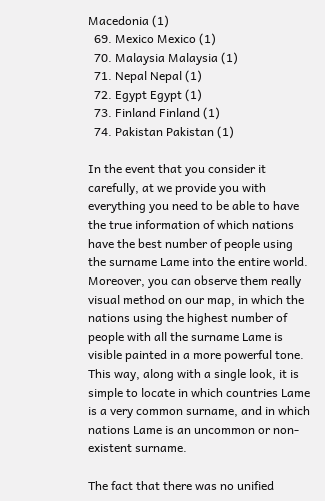Macedonia (1)
  69. Mexico Mexico (1)
  70. Malaysia Malaysia (1)
  71. Nepal Nepal (1)
  72. Egypt Egypt (1)
  73. Finland Finland (1)
  74. Pakistan Pakistan (1)

In the event that you consider it carefully, at we provide you with everything you need to be able to have the true information of which nations have the best number of people using the surname Lame into the entire world. Moreover, you can observe them really visual method on our map, in which the nations using the highest number of people with all the surname Lame is visible painted in a more powerful tone. This way, along with a single look, it is simple to locate in which countries Lame is a very common surname, and in which nations Lame is an uncommon or non-existent surname.

The fact that there was no unified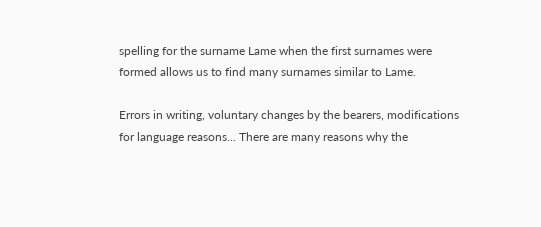spelling for the surname Lame when the first surnames were formed allows us to find many surnames similar to Lame.

Errors in writing, voluntary changes by the bearers, modifications for language reasons... There are many reasons why the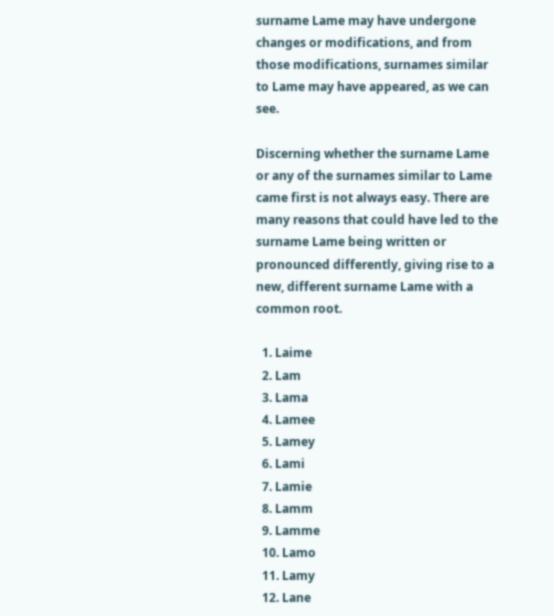surname Lame may have undergone changes or modifications, and from those modifications, surnames similar to Lame may have appeared, as we can see.

Discerning whether the surname Lame or any of the surnames similar to Lame came first is not always easy. There are many reasons that could have led to the surname Lame being written or pronounced differently, giving rise to a new, different surname Lame with a common root.

  1. Laime
  2. Lam
  3. Lama
  4. Lamee
  5. Lamey
  6. Lami
  7. Lamie
  8. Lamm
  9. Lamme
  10. Lamo
  11. Lamy
  12. Lane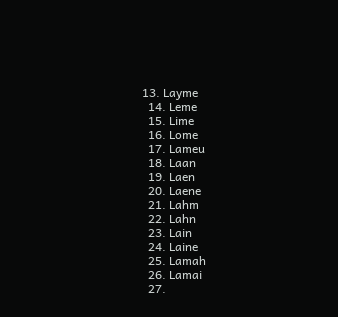13. Layme
  14. Leme
  15. Lime
  16. Lome
  17. Lameu
  18. Laan
  19. Laen
  20. Laene
  21. Lahm
  22. Lahn
  23. Lain
  24. Laine
  25. Lamah
  26. Lamai
  27.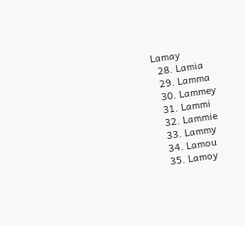Lamay
  28. Lamia
  29. Lamma
  30. Lammey
  31. Lammi
  32. Lammie
  33. Lammy
  34. Lamou
  35. Lamoy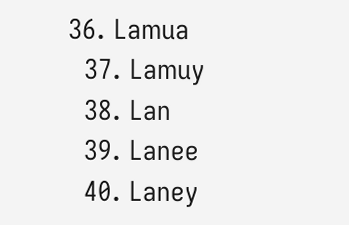36. Lamua
  37. Lamuy
  38. Lan
  39. Lanee
  40. Laney